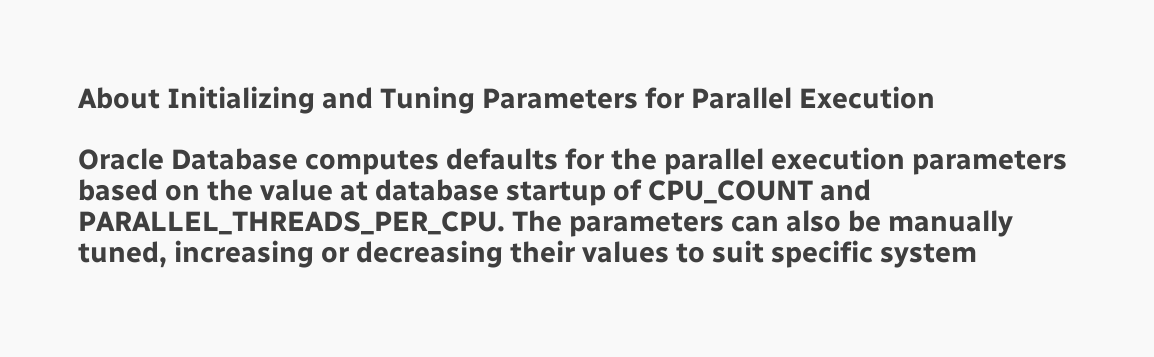About Initializing and Tuning Parameters for Parallel Execution

Oracle Database computes defaults for the parallel execution parameters based on the value at database startup of CPU_COUNT and PARALLEL_THREADS_PER_CPU. The parameters can also be manually tuned, increasing or decreasing their values to suit specific system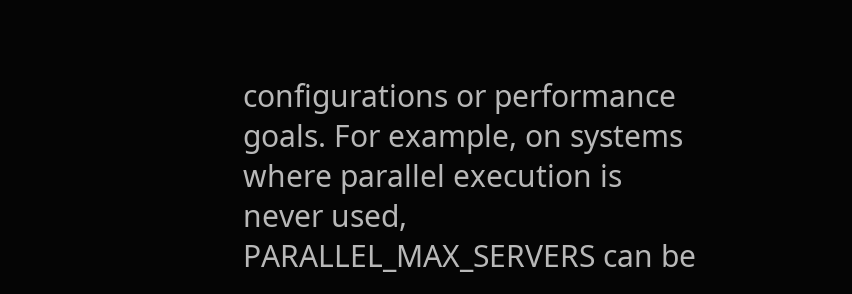configurations or performance goals. For example, on systems where parallel execution is never used, PARALLEL_MAX_SERVERS can be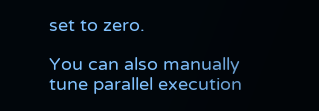set to zero.

You can also manually tune parallel execution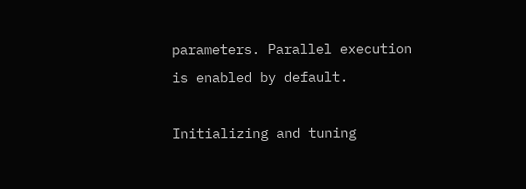parameters. Parallel execution is enabled by default.

Initializing and tuning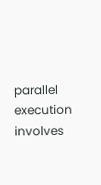parallel execution involves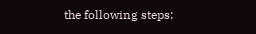the following steps: